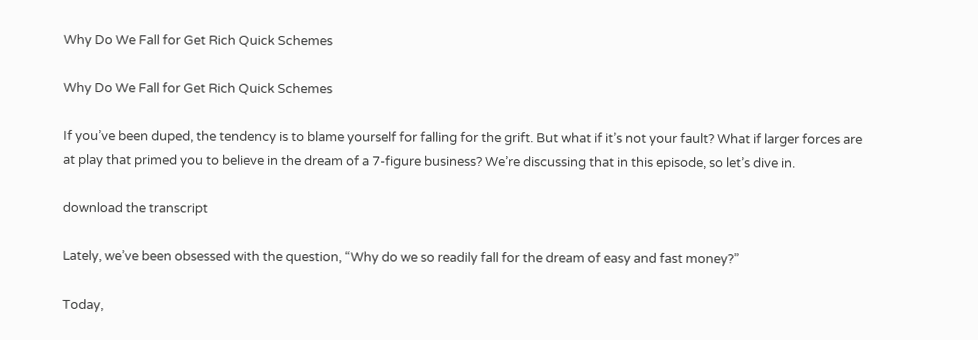Why Do We Fall for Get Rich Quick Schemes

Why Do We Fall for Get Rich Quick Schemes

If you’ve been duped, the tendency is to blame yourself for falling for the grift. But what if it’s not your fault? What if larger forces are at play that primed you to believe in the dream of a 7-figure business? We’re discussing that in this episode, so let’s dive in.

download the transcript

Lately, we’ve been obsessed with the question, “Why do we so readily fall for the dream of easy and fast money?”

Today,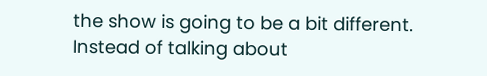the show is going to be a bit different. Instead of talking about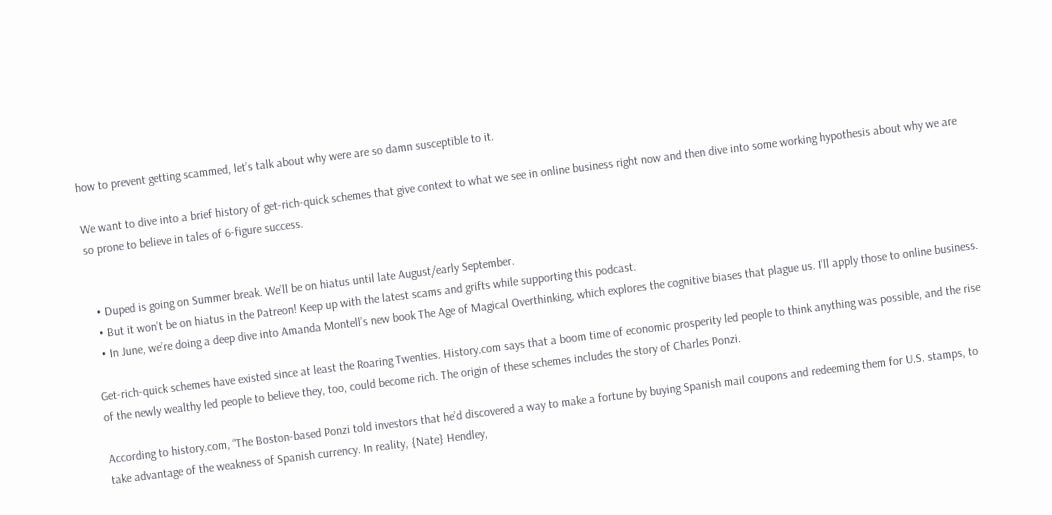how to prevent getting scammed, let’s talk about why were are so damn susceptible to it.

We want to dive into a brief history of get-rich-quick schemes that give context to what we see in online business right now and then dive into some working hypothesis about why we are so prone to believe in tales of 6-figure success.


  • Duped is going on Summer break. We’ll be on hiatus until late August/early September.
  • But it won’t be on hiatus in the Patreon! Keep up with the latest scams and grifts while supporting this podcast.
  • In June, we’re doing a deep dive into Amanda Montell’s new book The Age of Magical Overthinking, which explores the cognitive biases that plague us. I’ll apply those to online business.

Get-rich-quick schemes have existed since at least the Roaring Twenties. History.com says that a boom time of economic prosperity led people to think anything was possible, and the rise of the newly wealthy led people to believe they, too, could become rich. The origin of these schemes includes the story of Charles Ponzi.

According to history.com, “The Boston-based Ponzi told investors that he’d discovered a way to make a fortune by buying Spanish mail coupons and redeeming them for U.S. stamps, to take advantage of the weakness of Spanish currency. In reality, {Nate} Hendley,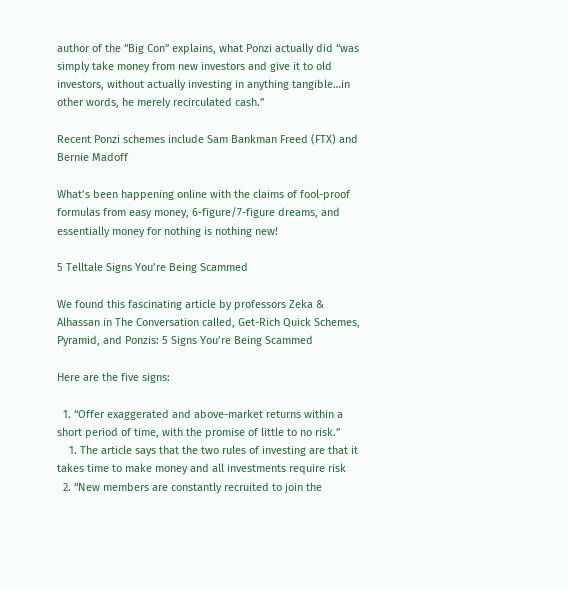author of the “Big Con” explains, what Ponzi actually did “was simply take money from new investors and give it to old investors, without actually investing in anything tangible…in other words, he merely recirculated cash.”

Recent Ponzi schemes include Sam Bankman Freed (FTX) and Bernie Madoff

What’s been happening online with the claims of fool-proof formulas from easy money, 6-figure/7-figure dreams, and essentially money for nothing is nothing new!

5 Telltale Signs You’re Being Scammed

We found this fascinating article by professors Zeka & Alhassan in The Conversation called, Get-Rich Quick Schemes, Pyramid, and Ponzis: 5 Signs You’re Being Scammed

Here are the five signs:

  1. “Offer exaggerated and above-market returns within a short period of time, with the promise of little to no risk.”
    1. The article says that the two rules of investing are that it takes time to make money and all investments require risk
  2. “New members are constantly recruited to join the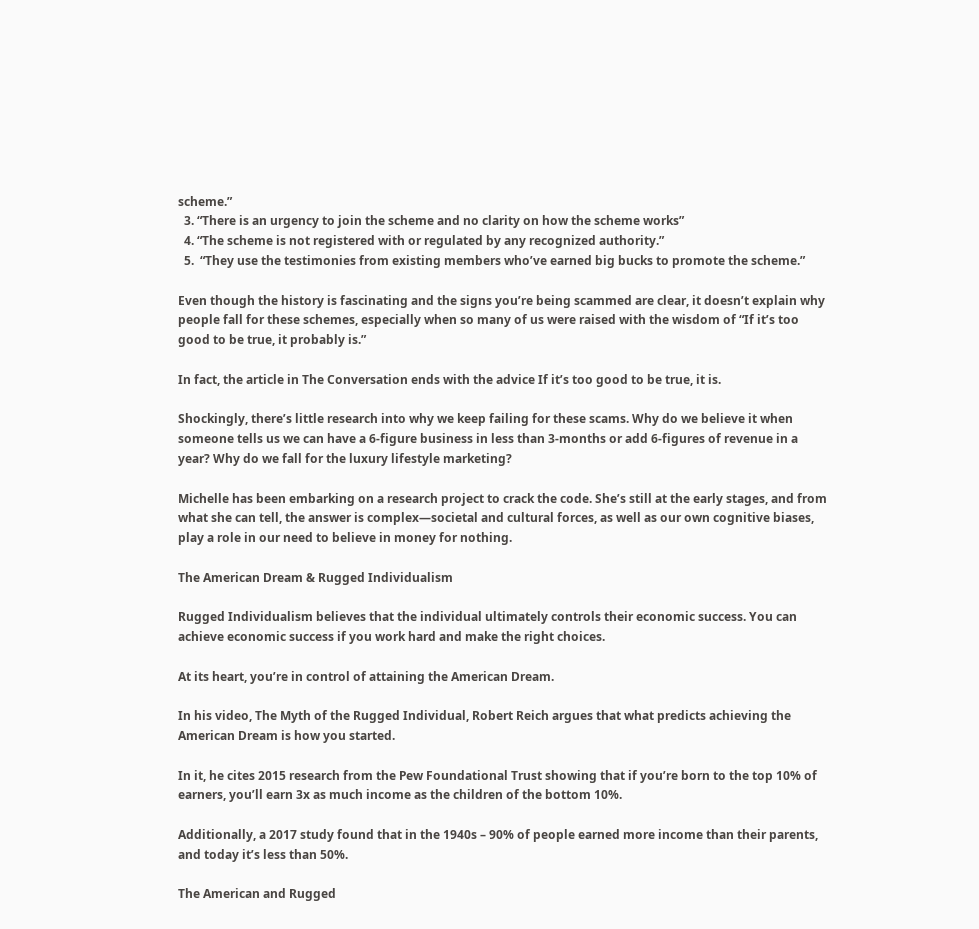scheme.”
  3. “There is an urgency to join the scheme and no clarity on how the scheme works”
  4. “The scheme is not registered with or regulated by any recognized authority.”
  5.  “They use the testimonies from existing members who’ve earned big bucks to promote the scheme.”

Even though the history is fascinating and the signs you’re being scammed are clear, it doesn’t explain why people fall for these schemes, especially when so many of us were raised with the wisdom of “If it’s too good to be true, it probably is.”

In fact, the article in The Conversation ends with the advice If it’s too good to be true, it is.

Shockingly, there’s little research into why we keep failing for these scams. Why do we believe it when someone tells us we can have a 6-figure business in less than 3-months or add 6-figures of revenue in a year? Why do we fall for the luxury lifestyle marketing?

Michelle has been embarking on a research project to crack the code. She’s still at the early stages, and from what she can tell, the answer is complex—societal and cultural forces, as well as our own cognitive biases, play a role in our need to believe in money for nothing.

The American Dream & Rugged Individualism

Rugged Individualism believes that the individual ultimately controls their economic success. You can achieve economic success if you work hard and make the right choices.

At its heart, you’re in control of attaining the American Dream.

In his video, The Myth of the Rugged Individual, Robert Reich argues that what predicts achieving the American Dream is how you started.

In it, he cites 2015 research from the Pew Foundational Trust showing that if you’re born to the top 10% of earners, you’ll earn 3x as much income as the children of the bottom 10%.

Additionally, a 2017 study found that in the 1940s – 90% of people earned more income than their parents, and today it’s less than 50%.

The American and Rugged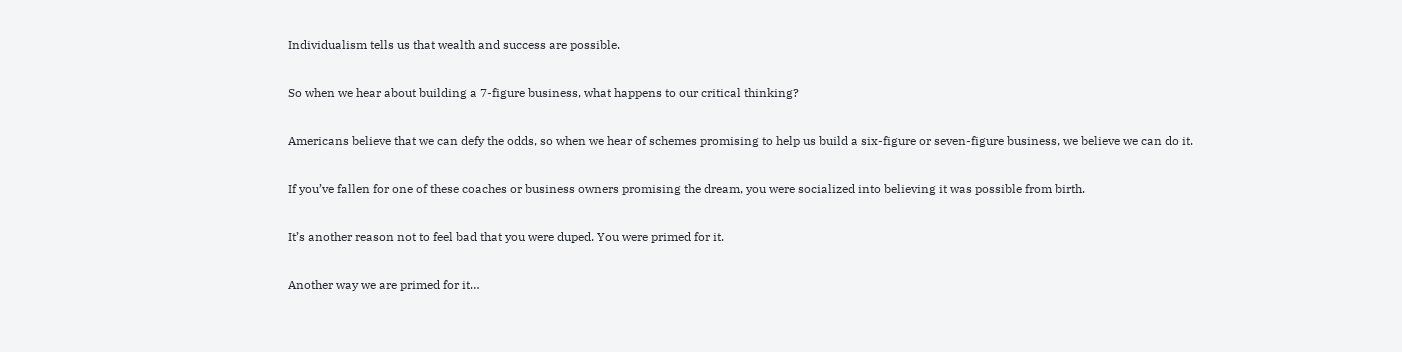Individualism tells us that wealth and success are possible.

So when we hear about building a 7-figure business, what happens to our critical thinking?

Americans believe that we can defy the odds, so when we hear of schemes promising to help us build a six-figure or seven-figure business, we believe we can do it.

If you’ve fallen for one of these coaches or business owners promising the dream, you were socialized into believing it was possible from birth.

It’s another reason not to feel bad that you were duped. You were primed for it.

Another way we are primed for it…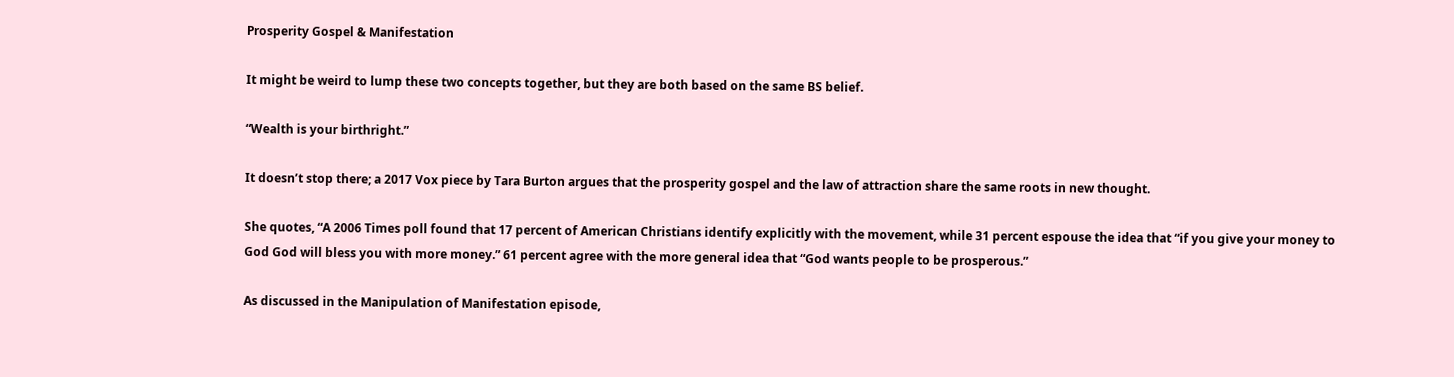Prosperity Gospel & Manifestation

It might be weird to lump these two concepts together, but they are both based on the same BS belief.

“Wealth is your birthright.”

It doesn’t stop there; a 2017 Vox piece by Tara Burton argues that the prosperity gospel and the law of attraction share the same roots in new thought.

She quotes, “A 2006 Times poll found that 17 percent of American Christians identify explicitly with the movement, while 31 percent espouse the idea that “if you give your money to God God will bless you with more money.” 61 percent agree with the more general idea that “God wants people to be prosperous.”

As discussed in the Manipulation of Manifestation episode,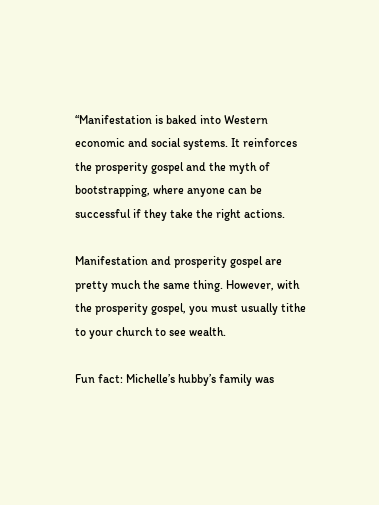“Manifestation is baked into Western economic and social systems. It reinforces the prosperity gospel and the myth of bootstrapping, where anyone can be successful if they take the right actions.

Manifestation and prosperity gospel are pretty much the same thing. However, with the prosperity gospel, you must usually tithe to your church to see wealth.

Fun fact: Michelle’s hubby’s family was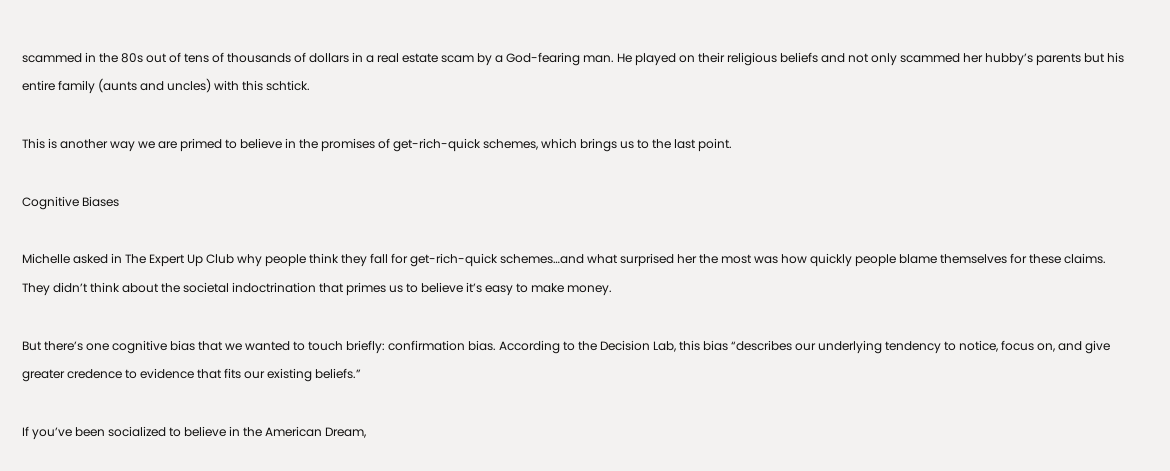scammed in the 80s out of tens of thousands of dollars in a real estate scam by a God-fearing man. He played on their religious beliefs and not only scammed her hubby’s parents but his entire family (aunts and uncles) with this schtick.

This is another way we are primed to believe in the promises of get-rich-quick schemes, which brings us to the last point.

Cognitive Biases

Michelle asked in The Expert Up Club why people think they fall for get-rich-quick schemes…and what surprised her the most was how quickly people blame themselves for these claims. They didn’t think about the societal indoctrination that primes us to believe it’s easy to make money.

But there’s one cognitive bias that we wanted to touch briefly: confirmation bias. According to the Decision Lab, this bias “describes our underlying tendency to notice, focus on, and give greater credence to evidence that fits our existing beliefs.”

If you’ve been socialized to believe in the American Dream,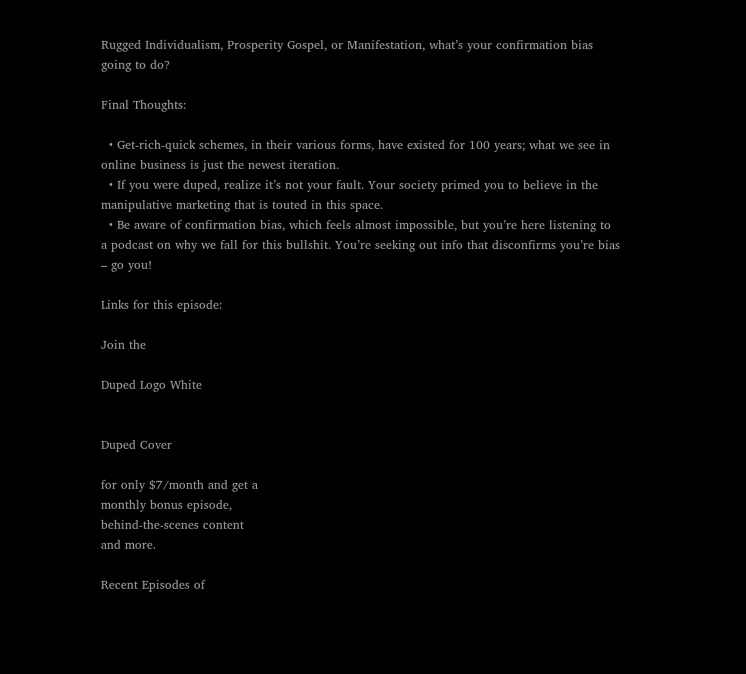Rugged Individualism, Prosperity Gospel, or Manifestation, what’s your confirmation bias going to do?

Final Thoughts:

  • Get-rich-quick schemes, in their various forms, have existed for 100 years; what we see in online business is just the newest iteration.
  • If you were duped, realize it’s not your fault. Your society primed you to believe in the manipulative marketing that is touted in this space.
  • Be aware of confirmation bias, which feels almost impossible, but you’re here listening to a podcast on why we fall for this bullshit. You’re seeking out info that disconfirms you’re bias – go you!

Links for this episode:

Join the

Duped Logo White


Duped Cover

for only $7/month and get a
monthly bonus episode,
behind-the-scenes content
and more.

Recent Episodes of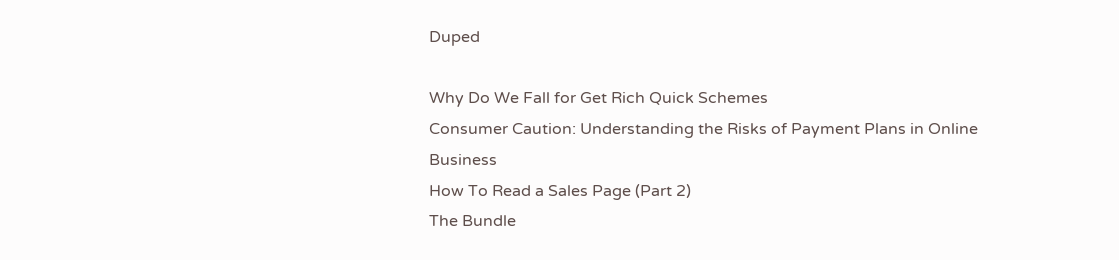Duped

Why Do We Fall for Get Rich Quick Schemes
Consumer Caution: Understanding the Risks of Payment Plans in Online Business
How To Read a Sales Page (Part 2)
The Bundle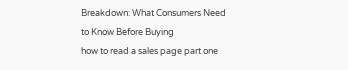Breakdown: What Consumers Need to Know Before Buying
how to read a sales page part one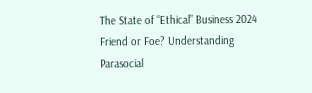The State of “Ethical” Business 2024
Friend or Foe? Understanding Parasocial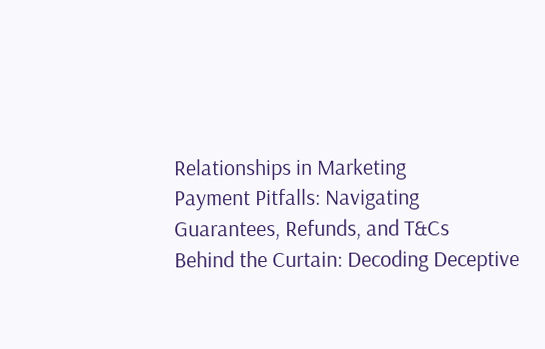Relationships in Marketing
Payment Pitfalls: Navigating Guarantees, Refunds, and T&Cs
Behind the Curtain: Decoding Deceptive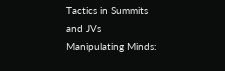Tactics in Summits and JVs
Manipulating Minds: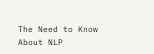The Need to Know About NLP